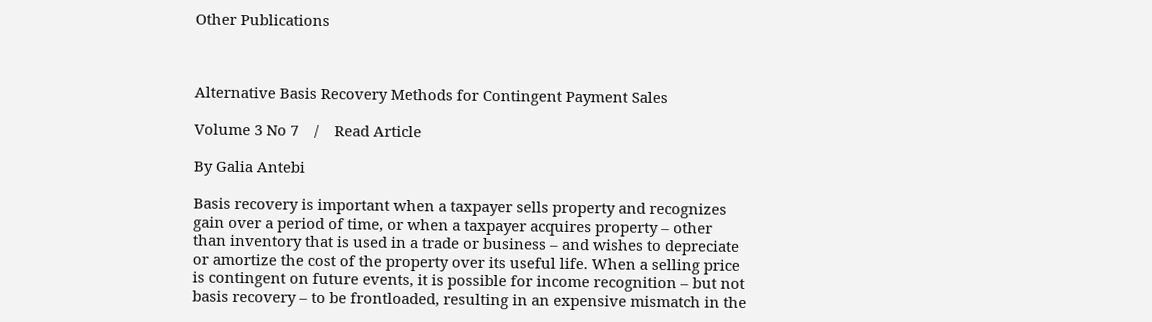Other Publications



Alternative Basis Recovery Methods for Contingent Payment Sales

Volume 3 No 7    /    Read Article

By Galia Antebi

Basis recovery is important when a taxpayer sells property and recognizes gain over a period of time, or when a taxpayer acquires property – other than inventory that is used in a trade or business – and wishes to depreciate or amortize the cost of the property over its useful life. When a selling price is contingent on future events, it is possible for income recognition – but not basis recovery – to be frontloaded, resulting in an expensive mismatch in the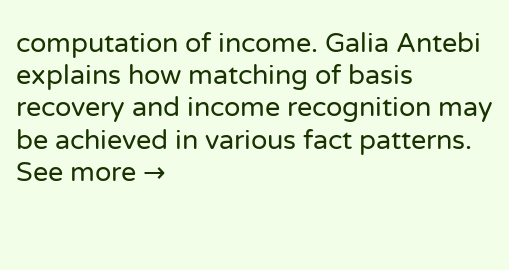computation of income. Galia Antebi explains how matching of basis recovery and income recognition may be achieved in various fact patterns.    See more →